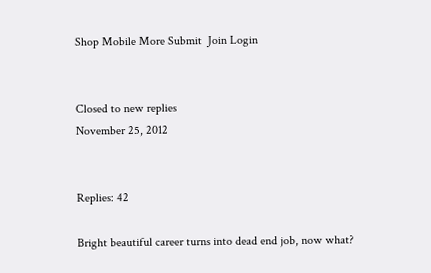Shop Mobile More Submit  Join Login


Closed to new replies
November 25, 2012


Replies: 42

Bright beautiful career turns into dead end job, now what?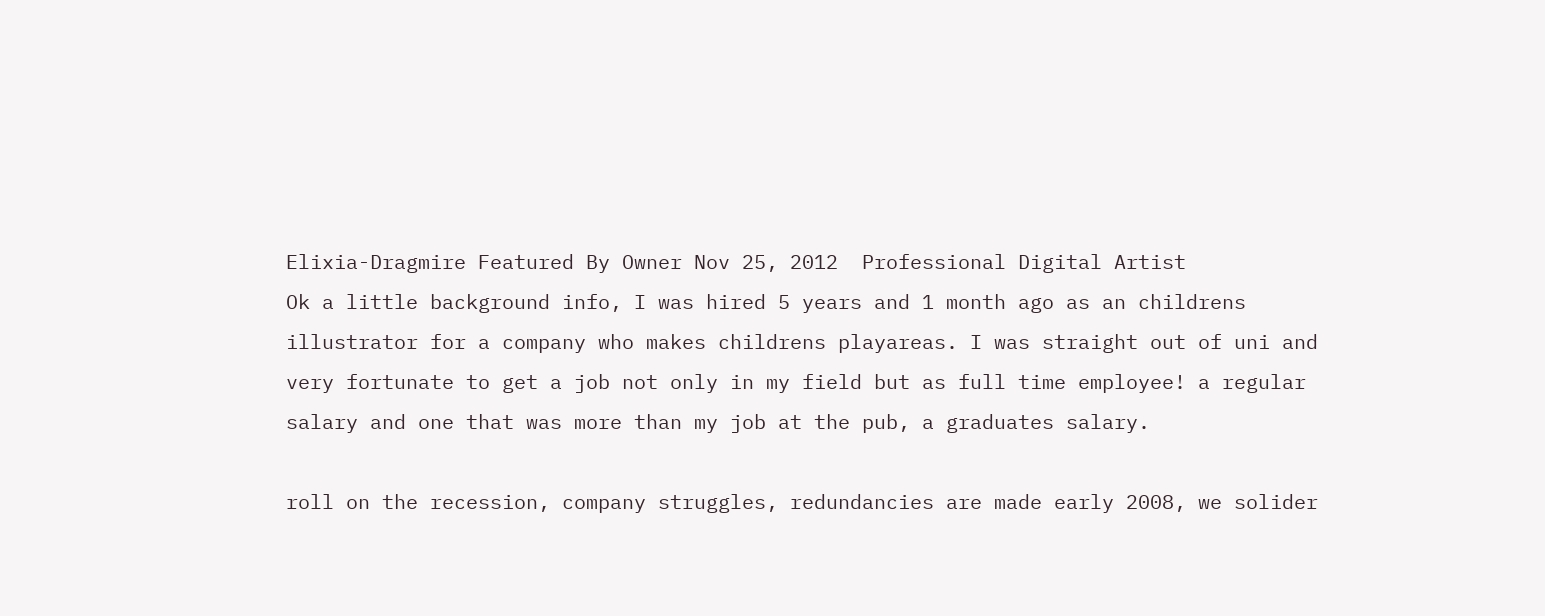Elixia-Dragmire Featured By Owner Nov 25, 2012  Professional Digital Artist
Ok a little background info, I was hired 5 years and 1 month ago as an childrens illustrator for a company who makes childrens playareas. I was straight out of uni and very fortunate to get a job not only in my field but as full time employee! a regular salary and one that was more than my job at the pub, a graduates salary.

roll on the recession, company struggles, redundancies are made early 2008, we solider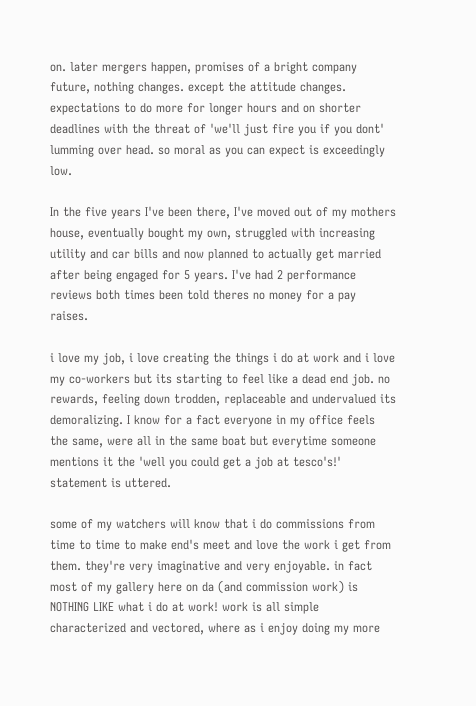on. later mergers happen, promises of a bright company future, nothing changes. except the attitude changes. expectations to do more for longer hours and on shorter deadlines with the threat of 'we'll just fire you if you dont' lumming over head. so moral as you can expect is exceedingly low.

In the five years I've been there, I've moved out of my mothers house, eventually bought my own, struggled with increasing utility and car bills and now planned to actually get married after being engaged for 5 years. I've had 2 performance reviews both times been told theres no money for a pay raises.

i love my job, i love creating the things i do at work and i love my co-workers but its starting to feel like a dead end job. no rewards, feeling down trodden, replaceable and undervalued its demoralizing. I know for a fact everyone in my office feels the same, were all in the same boat but everytime someone mentions it the 'well you could get a job at tesco's!' statement is uttered.

some of my watchers will know that i do commissions from time to time to make end's meet and love the work i get from them. they're very imaginative and very enjoyable. in fact most of my gallery here on da (and commission work) is NOTHING LIKE what i do at work! work is all simple characterized and vectored, where as i enjoy doing my more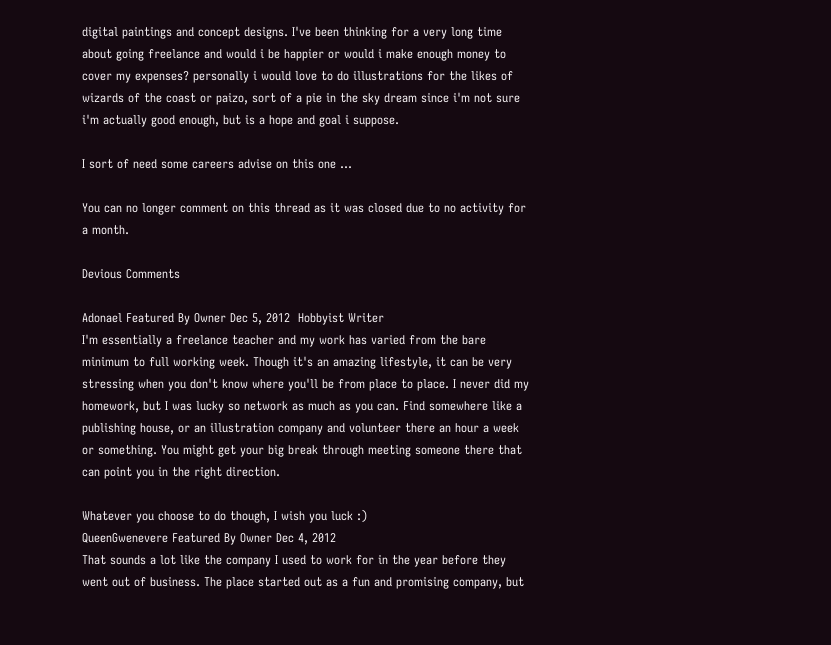digital paintings and concept designs. I've been thinking for a very long time about going freelance and would i be happier or would i make enough money to cover my expenses? personally i would love to do illustrations for the likes of wizards of the coast or paizo, sort of a pie in the sky dream since i'm not sure i'm actually good enough, but is a hope and goal i suppose.

I sort of need some careers advise on this one ...

You can no longer comment on this thread as it was closed due to no activity for a month.

Devious Comments

Adonael Featured By Owner Dec 5, 2012  Hobbyist Writer
I'm essentially a freelance teacher and my work has varied from the bare minimum to full working week. Though it's an amazing lifestyle, it can be very stressing when you don't know where you'll be from place to place. I never did my homework, but I was lucky so network as much as you can. Find somewhere like a publishing house, or an illustration company and volunteer there an hour a week or something. You might get your big break through meeting someone there that can point you in the right direction.

Whatever you choose to do though, I wish you luck :)
QueenGwenevere Featured By Owner Dec 4, 2012
That sounds a lot like the company I used to work for in the year before they went out of business. The place started out as a fun and promising company, but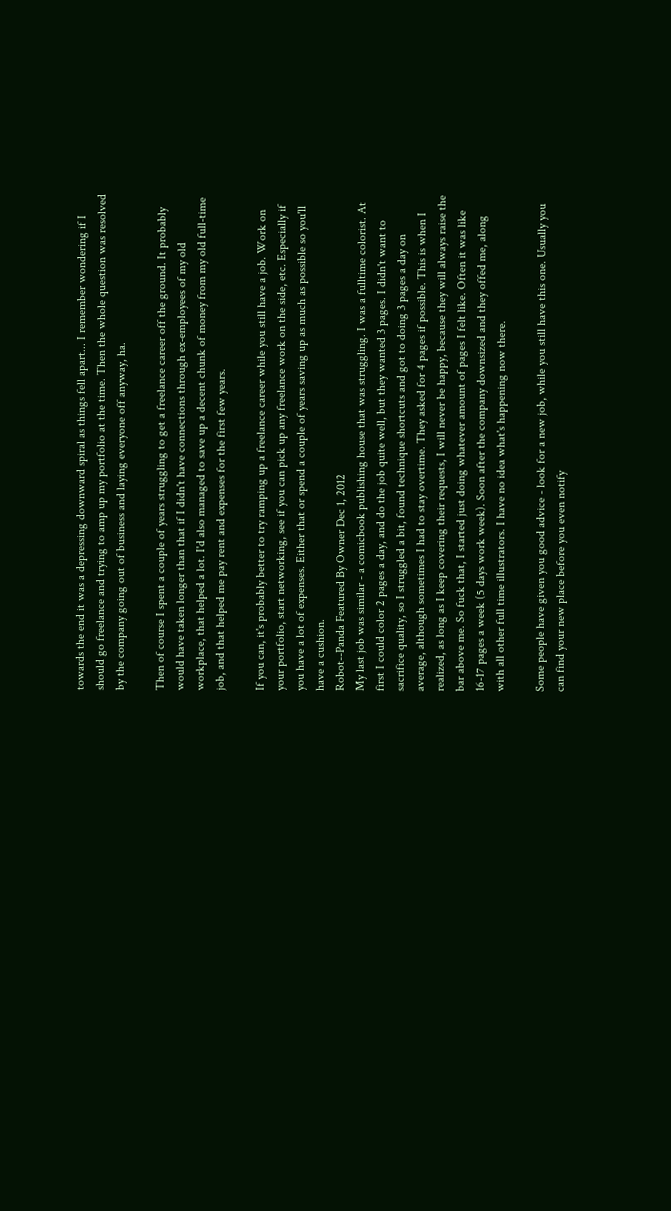towards the end it was a depressing downward spiral as things fell apart... I remember wondering if I should go freelance and trying to amp up my portfolio at the time. Then the whole question was resolved by the company going out of business and laying everyone off anyway, ha.

Then of course I spent a couple of years struggling to get a freelance career off the ground. It probably would have taken longer than that if I didn't have connections through ex-employees of my old workplace, that helped a lot. I'd also managed to save up a decent chunk of money from my old full-time job, and that helped me pay rent and expenses for the first few years.

If you can, it's probably better to try ramping up a freelance career while you still have a job. Work on your portfolio, start networking, see if you can pick up any freelance work on the side, etc. Especially if you have a lot of expenses. Either that or spend a couple of years saving up as much as possible so you'll have a cushion.
Robot--Panda Featured By Owner Dec 1, 2012
My last job was similar - a comicbook publishing house that was struggling. I was a fulltime colorist. At first I could color 2 pages a day, and do the job quite well, but they wanted 3 pages. I didn't want to sacrifice quality, so I struggled a bit, found technique shortcuts and got to doing 3 pages a day on average, although sometimes I had to stay overtime. They asked for 4 pages if possible. This is when I realized, as long as I keep covering their requests, I will never be happy, because they will always raise the bar above me. So fuck that, I started just doing whatever amount of pages I felt like. Often it was like 16-17 pages a week (5 days work week). Soon after the company downsized and they offed me, along with all other full time illustrators. I have no idea what's happening now there.

Some people have given you good advice - look for a new job, while you still have this one. Usually you can find your new place before you even notify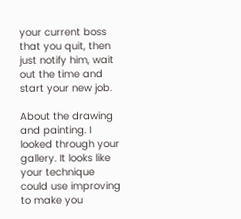your current boss that you quit, then just notify him, wait out the time and start your new job.

About the drawing and painting. I looked through your gallery. It looks like your technique could use improving to make you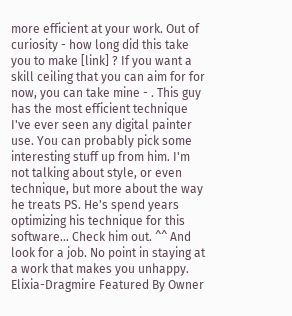more efficient at your work. Out of curiosity - how long did this take you to make [link] ? If you want a skill ceiling that you can aim for for now, you can take mine - . This guy has the most efficient technique I've ever seen any digital painter use. You can probably pick some interesting stuff up from him. I'm not talking about style, or even technique, but more about the way he treats PS. He's spend years optimizing his technique for this software... Check him out. ^^ And look for a job. No point in staying at a work that makes you unhappy.
Elixia-Dragmire Featured By Owner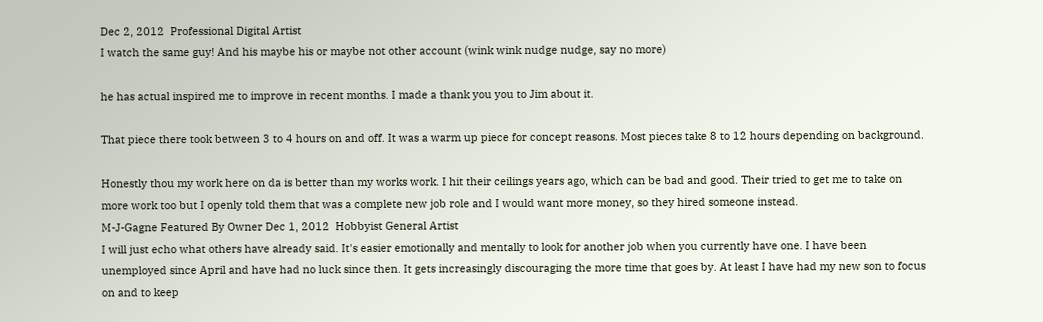Dec 2, 2012  Professional Digital Artist
I watch the same guy! And his maybe his or maybe not other account (wink wink nudge nudge, say no more)

he has actual inspired me to improve in recent months. I made a thank you you to Jim about it.

That piece there took between 3 to 4 hours on and off. It was a warm up piece for concept reasons. Most pieces take 8 to 12 hours depending on background.

Honestly thou my work here on da is better than my works work. I hit their ceilings years ago, which can be bad and good. Their tried to get me to take on more work too but I openly told them that was a complete new job role and I would want more money, so they hired someone instead.
M-J-Gagne Featured By Owner Dec 1, 2012  Hobbyist General Artist
I will just echo what others have already said. It's easier emotionally and mentally to look for another job when you currently have one. I have been unemployed since April and have had no luck since then. It gets increasingly discouraging the more time that goes by. At least I have had my new son to focus on and to keep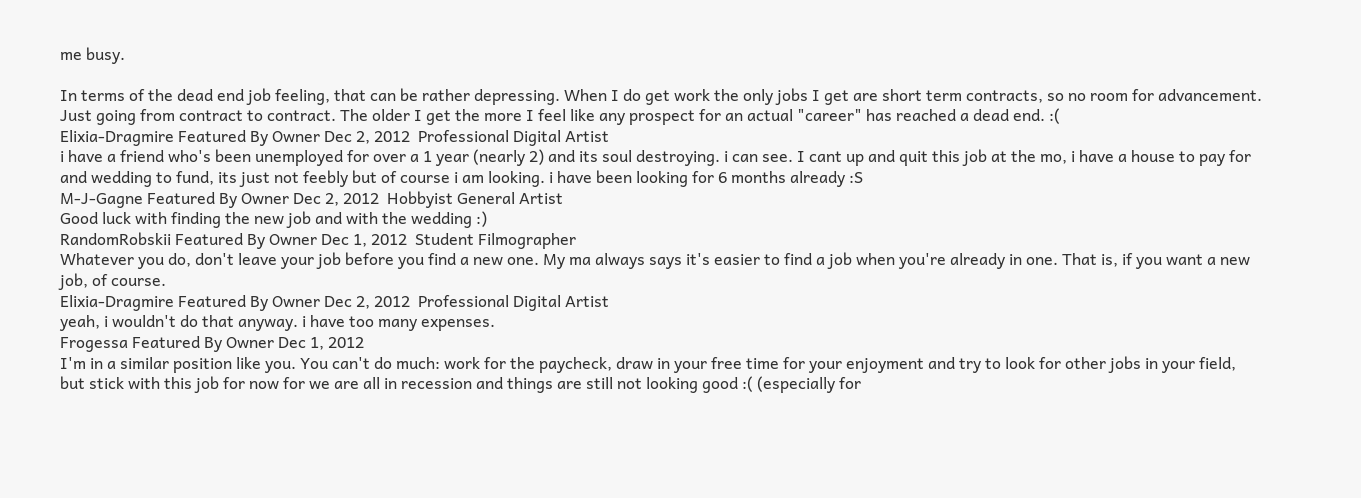me busy.

In terms of the dead end job feeling, that can be rather depressing. When I do get work the only jobs I get are short term contracts, so no room for advancement. Just going from contract to contract. The older I get the more I feel like any prospect for an actual "career" has reached a dead end. :(
Elixia-Dragmire Featured By Owner Dec 2, 2012  Professional Digital Artist
i have a friend who's been unemployed for over a 1 year (nearly 2) and its soul destroying. i can see. I cant up and quit this job at the mo, i have a house to pay for and wedding to fund, its just not feebly but of course i am looking. i have been looking for 6 months already :S
M-J-Gagne Featured By Owner Dec 2, 2012  Hobbyist General Artist
Good luck with finding the new job and with the wedding :)
RandomRobskii Featured By Owner Dec 1, 2012  Student Filmographer
Whatever you do, don't leave your job before you find a new one. My ma always says it's easier to find a job when you're already in one. That is, if you want a new job, of course.
Elixia-Dragmire Featured By Owner Dec 2, 2012  Professional Digital Artist
yeah, i wouldn't do that anyway. i have too many expenses.
Frogessa Featured By Owner Dec 1, 2012
I'm in a similar position like you. You can't do much: work for the paycheck, draw in your free time for your enjoyment and try to look for other jobs in your field, but stick with this job for now for we are all in recession and things are still not looking good :( (especially for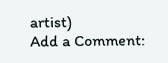artist)
Add a Comment: